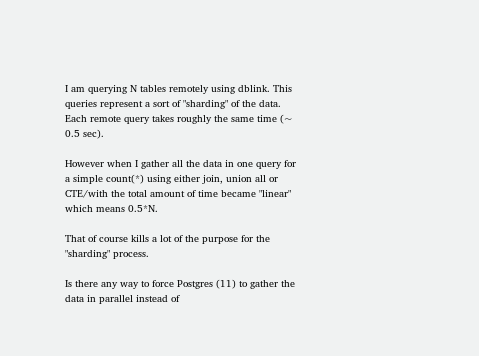I am querying N tables remotely using dblink. This queries represent a sort of "sharding" of the data. Each remote query takes roughly the same time (~ 0.5 sec).

However when I gather all the data in one query for a simple count(*) using either join, union all or CTE/with the total amount of time became "linear" which means 0.5*N.

That of course kills a lot of the purpose for the "sharding" process.

Is there any way to force Postgres (11) to gather the data in parallel instead of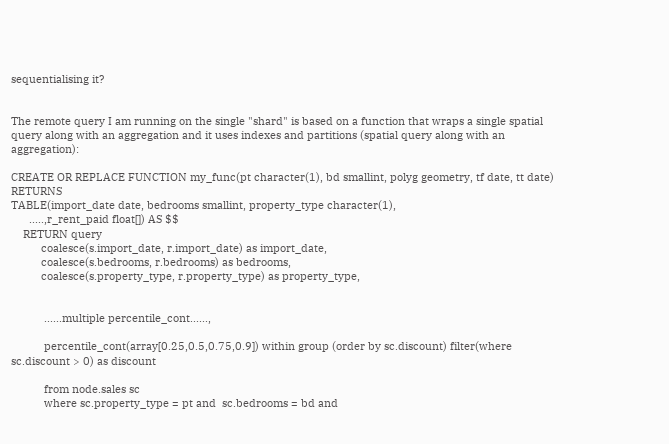sequentialising it?


The remote query I am running on the single "shard" is based on a function that wraps a single spatial query along with an aggregation and it uses indexes and partitions (spatial query along with an aggregation):

CREATE OR REPLACE FUNCTION my_func(pt character(1), bd smallint, polyg geometry, tf date, tt date) RETURNS
TABLE(import_date date, bedrooms smallint, property_type character(1),
      .....,r_rent_paid float[]) AS $$
    RETURN query
          coalesce(s.import_date, r.import_date) as import_date,
          coalesce(s.bedrooms, r.bedrooms) as bedrooms,
          coalesce(s.property_type, r.property_type) as property_type,


           ......multiple percentile_cont......,

           percentile_cont(array[0.25,0.5,0.75,0.9]) within group (order by sc.discount) filter(where sc.discount > 0) as discount

           from node.sales sc
           where sc.property_type = pt and  sc.bedrooms = bd and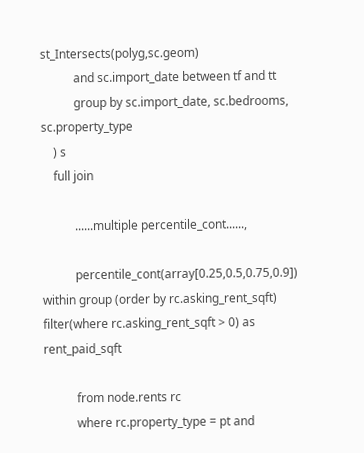st_Intersects(polyg,sc.geom)
           and sc.import_date between tf and tt
           group by sc.import_date, sc.bedrooms, sc.property_type
    ) s
    full join

           ......multiple percentile_cont......,

           percentile_cont(array[0.25,0.5,0.75,0.9]) within group (order by rc.asking_rent_sqft) filter(where rc.asking_rent_sqft > 0) as rent_paid_sqft

           from node.rents rc
           where rc.property_type = pt and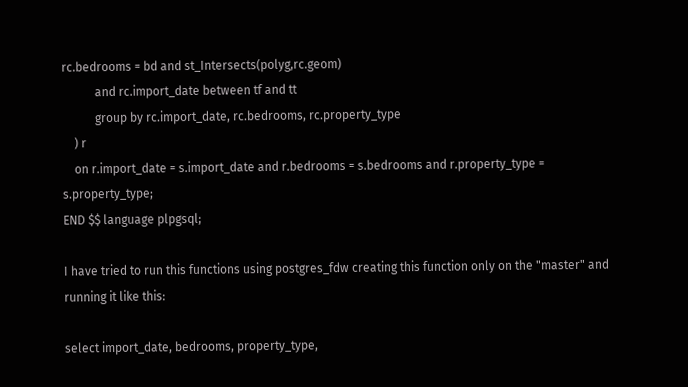rc.bedrooms = bd and st_Intersects(polyg,rc.geom)
           and rc.import_date between tf and tt
           group by rc.import_date, rc.bedrooms, rc.property_type
    ) r
    on r.import_date = s.import_date and r.bedrooms = s.bedrooms and r.property_type = s.property_type;
END $$ language plpgsql;

I have tried to run this functions using postgres_fdw creating this function only on the "master" and running it like this:

select import_date, bedrooms, property_type,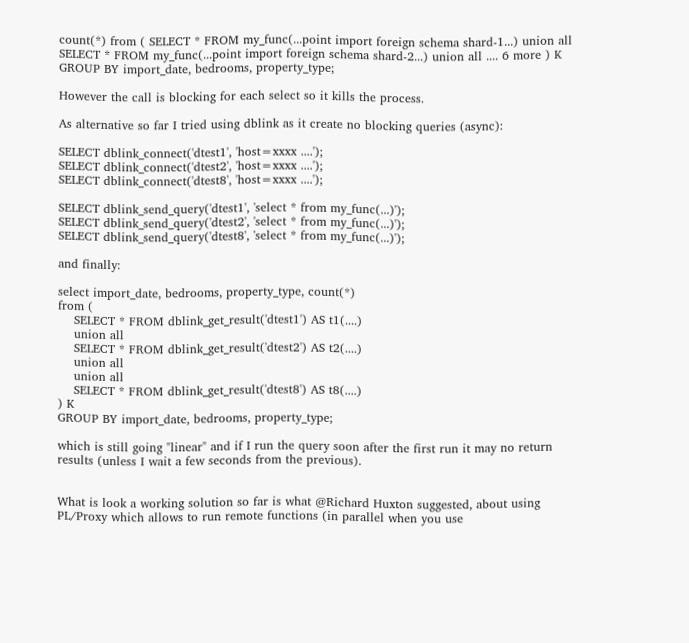count(*) from ( SELECT * FROM my_func(...point import foreign schema shard-1...) union all SELECT * FROM my_func(...point import foreign schema shard-2...) union all .... 6 more ) K GROUP BY import_date, bedrooms, property_type;

However the call is blocking for each select so it kills the process.

As alternative so far I tried using dblink as it create no blocking queries (async):

SELECT dblink_connect('dtest1', 'host=xxxx ....');
SELECT dblink_connect('dtest2', 'host=xxxx ....');
SELECT dblink_connect('dtest8', 'host=xxxx ....');

SELECT dblink_send_query('dtest1', 'select * from my_func(...)');
SELECT dblink_send_query('dtest2', 'select * from my_func(...)');
SELECT dblink_send_query('dtest8', 'select * from my_func(...)');

and finally:

select import_date, bedrooms, property_type, count(*)
from (
    SELECT * FROM dblink_get_result('dtest1') AS t1(....)
    union all
    SELECT * FROM dblink_get_result('dtest2') AS t2(....)
    union all
    union all
    SELECT * FROM dblink_get_result('dtest8') AS t8(....)
) K
GROUP BY import_date, bedrooms, property_type;

which is still going "linear" and if I run the query soon after the first run it may no return results (unless I wait a few seconds from the previous).


What is look a working solution so far is what @Richard Huxton suggested, about using PL/Proxy which allows to run remote functions (in parallel when you use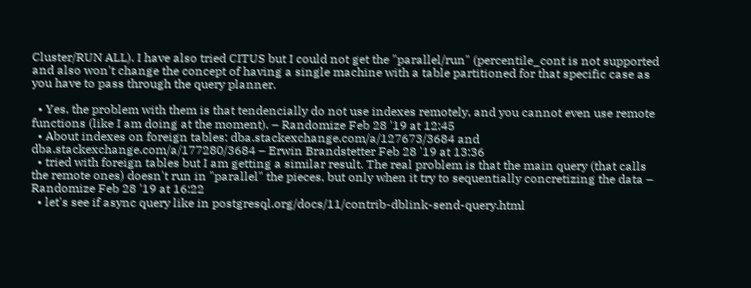Cluster/RUN ALL). I have also tried CITUS but I could not get the "parallel/run" (percentile_cont is not supported and also won't change the concept of having a single machine with a table partitioned for that specific case as you have to pass through the query planner.

  • Yes, the problem with them is that tendencially do not use indexes remotely, and you cannot even use remote functions (like I am doing at the moment). – Randomize Feb 28 '19 at 12:45
  • About indexes on foreign tables: dba.stackexchange.com/a/127673/3684 and dba.stackexchange.com/a/177280/3684 – Erwin Brandstetter Feb 28 '19 at 13:36
  • tried with foreign tables but I am getting a similar result. The real problem is that the main query (that calls the remote ones) doesn't run in "parallel" the pieces, but only when it try to sequentially concretizing the data – Randomize Feb 28 '19 at 16:22
  • let's see if async query like in postgresql.org/docs/11/contrib-dblink-send-query.html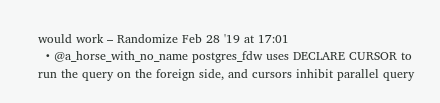would work – Randomize Feb 28 '19 at 17:01
  • @a_horse_with_no_name postgres_fdw uses DECLARE CURSOR to run the query on the foreign side, and cursors inhibit parallel query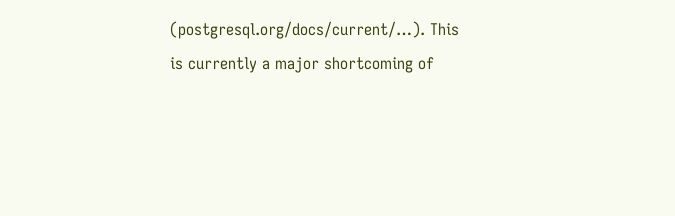(postgresql.org/docs/current/…). This is currently a major shortcoming of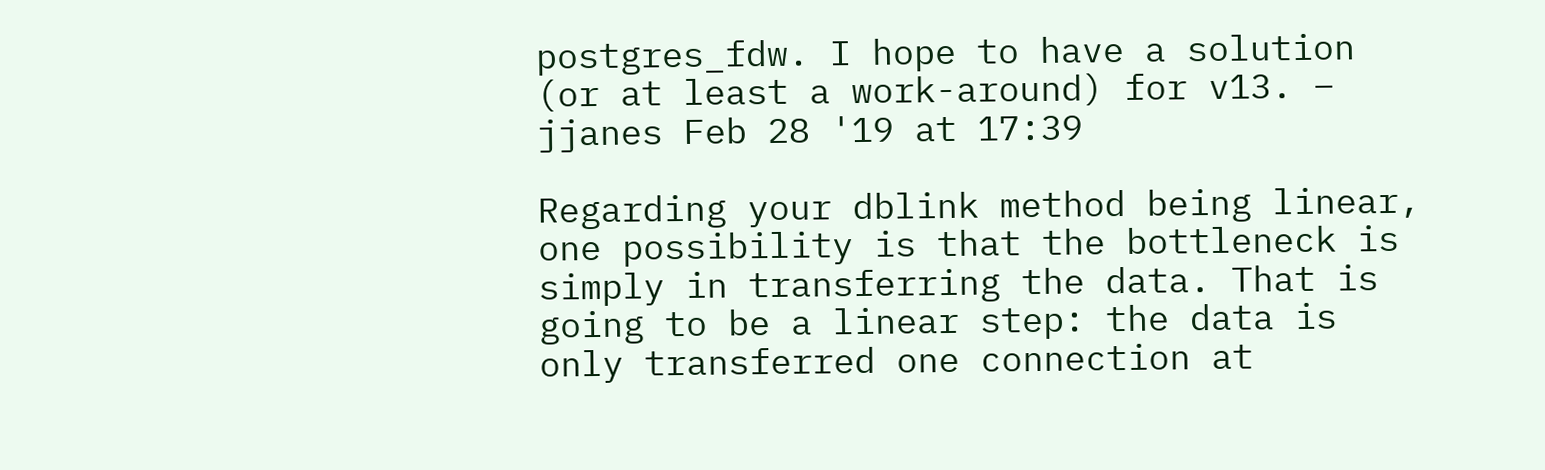postgres_fdw. I hope to have a solution (or at least a work-around) for v13. – jjanes Feb 28 '19 at 17:39

Regarding your dblink method being linear, one possibility is that the bottleneck is simply in transferring the data. That is going to be a linear step: the data is only transferred one connection at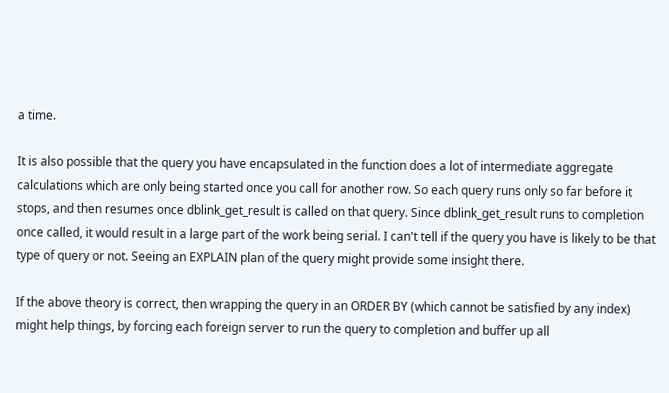a time.

It is also possible that the query you have encapsulated in the function does a lot of intermediate aggregate calculations which are only being started once you call for another row. So each query runs only so far before it stops, and then resumes once dblink_get_result is called on that query. Since dblink_get_result runs to completion once called, it would result in a large part of the work being serial. I can't tell if the query you have is likely to be that type of query or not. Seeing an EXPLAIN plan of the query might provide some insight there.

If the above theory is correct, then wrapping the query in an ORDER BY (which cannot be satisfied by any index) might help things, by forcing each foreign server to run the query to completion and buffer up all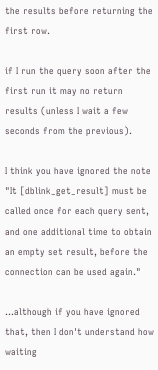the results before returning the first row.

if I run the query soon after the first run it may no return results (unless I wait a few seconds from the previous).

I think you have ignored the note "It [dblink_get_result] must be called once for each query sent, and one additional time to obtain an empty set result, before the connection can be used again."

...although if you have ignored that, then I don't understand how waiting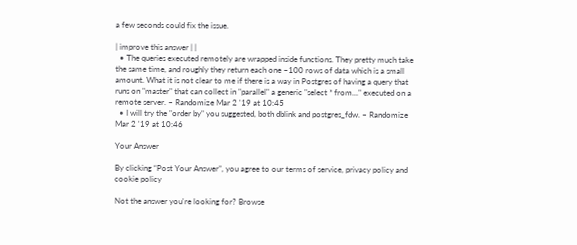a few seconds could fix the issue.

| improve this answer | |
  • The queries executed remotely are wrapped inside functions. They pretty much take the same time, and roughly they return each one ~100 rows of data which is a small amount. What it is not clear to me if there is a way in Postgres of having a query that runs on "master" that can collect in "parallel" a generic "select * from..." executed on a remote server. – Randomize Mar 2 '19 at 10:45
  • I will try the "order by" you suggested, both dblink and postgres_fdw. – Randomize Mar 2 '19 at 10:46

Your Answer

By clicking “Post Your Answer”, you agree to our terms of service, privacy policy and cookie policy

Not the answer you're looking for? Browse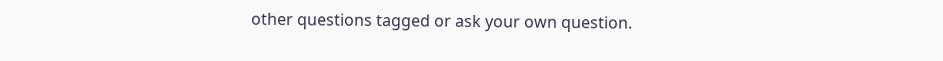other questions tagged or ask your own question.